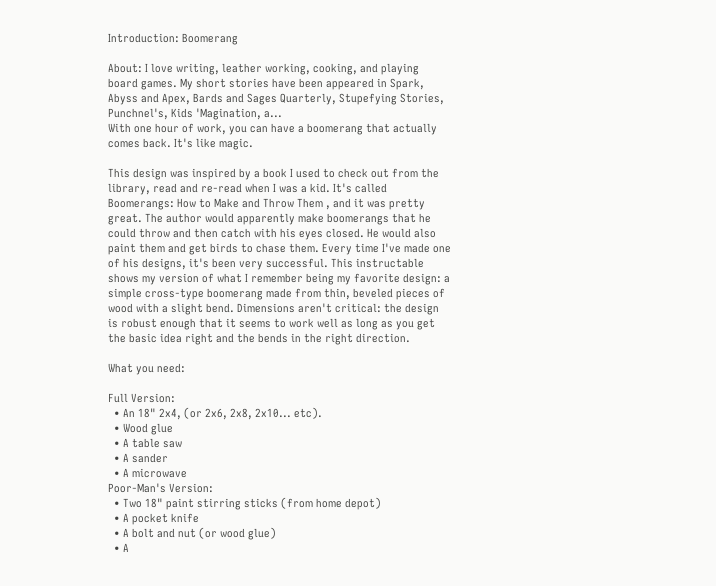Introduction: Boomerang

About: I love writing, leather working, cooking, and playing board games. My short stories have been appeared in Spark, Abyss and Apex, Bards and Sages Quarterly, Stupefying Stories, Punchnel's, Kids 'Magination, a...
With one hour of work, you can have a boomerang that actually comes back. It's like magic.

This design was inspired by a book I used to check out from the library, read and re-read when I was a kid. It's called Boomerangs: How to Make and Throw Them , and it was pretty great. The author would apparently make boomerangs that he could throw and then catch with his eyes closed. He would also paint them and get birds to chase them. Every time I've made one of his designs, it's been very successful. This instructable shows my version of what I remember being my favorite design: a simple cross-type boomerang made from thin, beveled pieces of wood with a slight bend. Dimensions aren't critical: the design is robust enough that it seems to work well as long as you get the basic idea right and the bends in the right direction.

What you need:

Full Version:
  • An 18" 2x4, (or 2x6, 2x8, 2x10... etc).
  • Wood glue
  • A table saw
  • A sander
  • A microwave
Poor-Man's Version:
  • Two 18" paint stirring sticks (from home depot)
  • A pocket knife
  • A bolt and nut (or wood glue)
  • A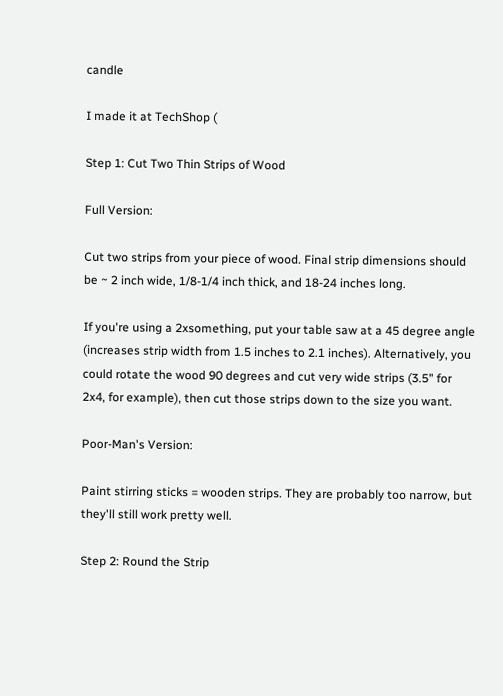candle

I made it at TechShop (

Step 1: Cut Two Thin Strips of Wood

Full Version:

Cut two strips from your piece of wood. Final strip dimensions should be ~ 2 inch wide, 1/8-1/4 inch thick, and 18-24 inches long.

If you're using a 2xsomething, put your table saw at a 45 degree angle (increases strip width from 1.5 inches to 2.1 inches). Alternatively, you could rotate the wood 90 degrees and cut very wide strips (3.5" for  2x4, for example), then cut those strips down to the size you want.

Poor-Man's Version:

Paint stirring sticks = wooden strips. They are probably too narrow, but they'll still work pretty well.

Step 2: Round the Strip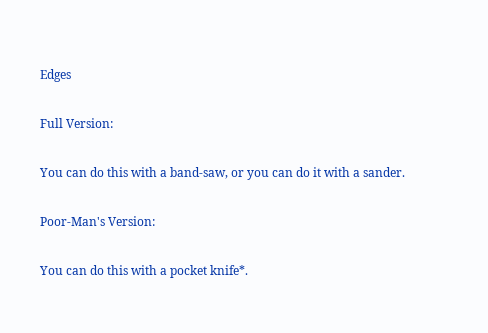Edges

Full Version:

You can do this with a band-saw, or you can do it with a sander.

Poor-Man's Version:

You can do this with a pocket knife*.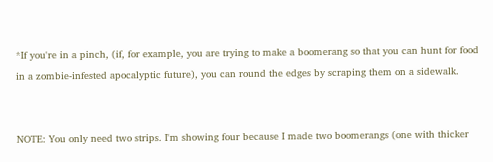*If you're in a pinch, (if, for example, you are trying to make a boomerang so that you can hunt for food in a zombie-infested apocalyptic future), you can round the edges by scraping them on a sidewalk.


NOTE: You only need two strips. I'm showing four because I made two boomerangs (one with thicker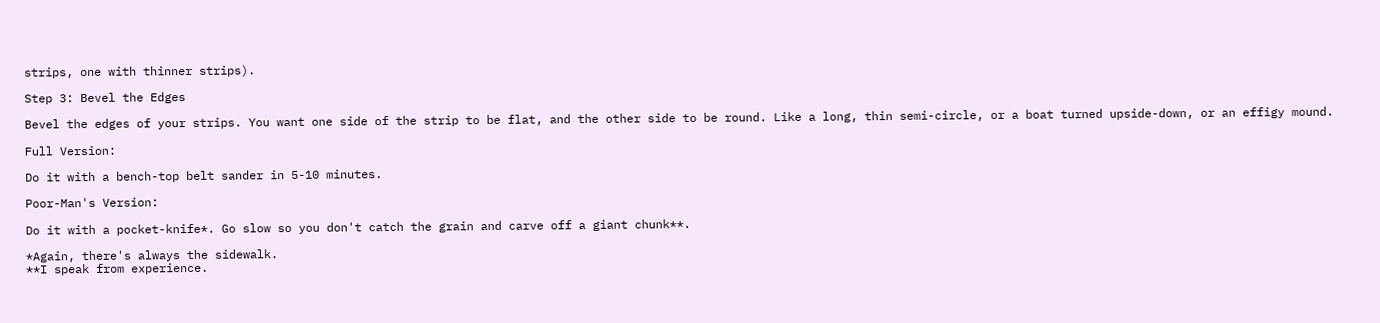strips, one with thinner strips).

Step 3: Bevel the Edges

Bevel the edges of your strips. You want one side of the strip to be flat, and the other side to be round. Like a long, thin semi-circle, or a boat turned upside-down, or an effigy mound.

Full Version:

Do it with a bench-top belt sander in 5-10 minutes.

Poor-Man's Version:

Do it with a pocket-knife*. Go slow so you don't catch the grain and carve off a giant chunk**.

*Again, there's always the sidewalk.
**I speak from experience.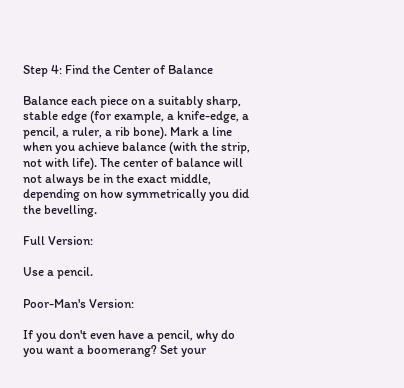Step 4: Find the Center of Balance

Balance each piece on a suitably sharp, stable edge (for example, a knife-edge, a pencil, a ruler, a rib bone). Mark a line when you achieve balance (with the strip, not with life). The center of balance will not always be in the exact middle, depending on how symmetrically you did the bevelling.

Full Version:

Use a pencil.

Poor-Man's Version:

If you don't even have a pencil, why do you want a boomerang? Set your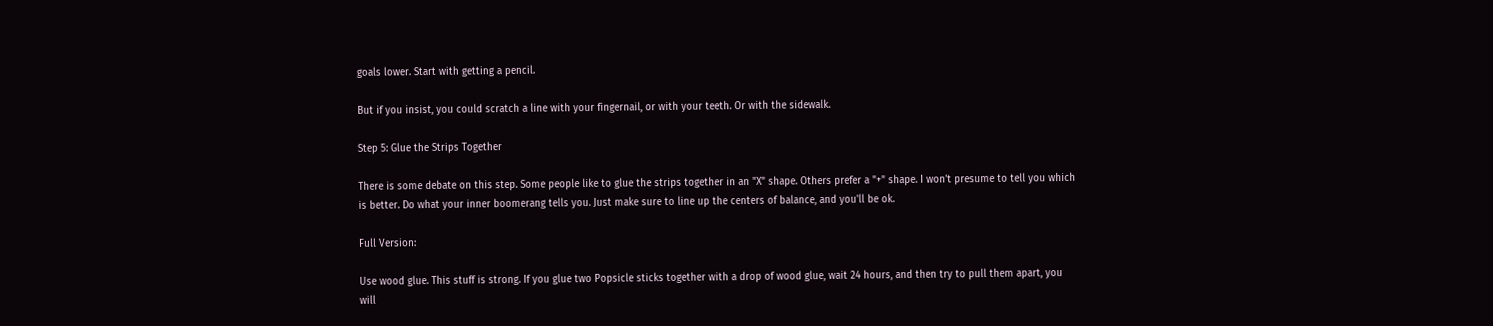goals lower. Start with getting a pencil.

But if you insist, you could scratch a line with your fingernail, or with your teeth. Or with the sidewalk.

Step 5: Glue the Strips Together

There is some debate on this step. Some people like to glue the strips together in an "X" shape. Others prefer a "+" shape. I won't presume to tell you which is better. Do what your inner boomerang tells you. Just make sure to line up the centers of balance, and you'll be ok.

Full Version:

Use wood glue. This stuff is strong. If you glue two Popsicle sticks together with a drop of wood glue, wait 24 hours, and then try to pull them apart, you will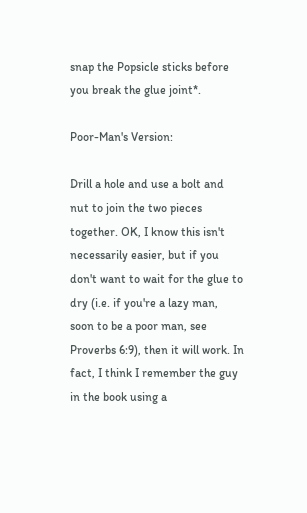snap the Popsicle sticks before you break the glue joint*.

Poor-Man's Version:

Drill a hole and use a bolt and nut to join the two pieces together. OK, I know this isn't necessarily easier, but if you don't want to wait for the glue to dry (i.e. if you're a lazy man, soon to be a poor man, see Proverbs 6:9), then it will work. In fact, I think I remember the guy in the book using a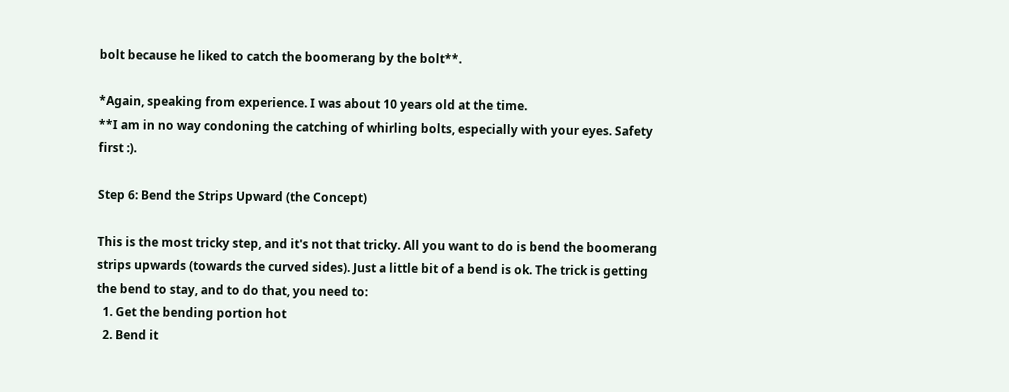bolt because he liked to catch the boomerang by the bolt**.

*Again, speaking from experience. I was about 10 years old at the time.
**I am in no way condoning the catching of whirling bolts, especially with your eyes. Safety first :).

Step 6: Bend the Strips Upward (the Concept)

This is the most tricky step, and it's not that tricky. All you want to do is bend the boomerang strips upwards (towards the curved sides). Just a little bit of a bend is ok. The trick is getting the bend to stay, and to do that, you need to:
  1. Get the bending portion hot
  2. Bend it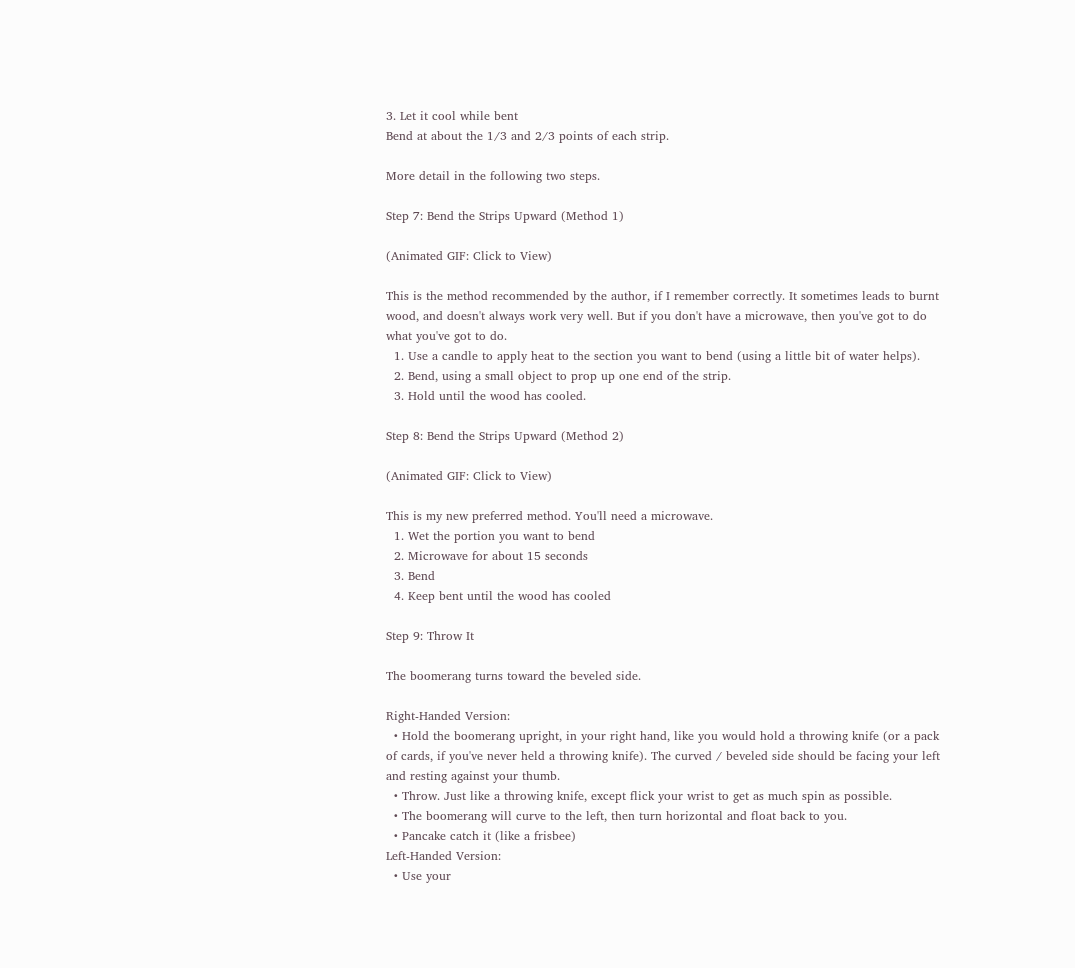3. Let it cool while bent
Bend at about the 1/3 and 2/3 points of each strip.

More detail in the following two steps.

Step 7: Bend the Strips Upward (Method 1)

(Animated GIF: Click to View)

This is the method recommended by the author, if I remember correctly. It sometimes leads to burnt wood, and doesn't always work very well. But if you don't have a microwave, then you've got to do what you've got to do.
  1. Use a candle to apply heat to the section you want to bend (using a little bit of water helps).
  2. Bend, using a small object to prop up one end of the strip.
  3. Hold until the wood has cooled.

Step 8: Bend the Strips Upward (Method 2)

(Animated GIF: Click to View)

This is my new preferred method. You'll need a microwave.
  1. Wet the portion you want to bend
  2. Microwave for about 15 seconds
  3. Bend
  4. Keep bent until the wood has cooled

Step 9: Throw It

The boomerang turns toward the beveled side.

Right-Handed Version:
  • Hold the boomerang upright, in your right hand, like you would hold a throwing knife (or a pack of cards, if you've never held a throwing knife). The curved / beveled side should be facing your left and resting against your thumb.
  • Throw. Just like a throwing knife, except flick your wrist to get as much spin as possible.
  • The boomerang will curve to the left, then turn horizontal and float back to you.
  • Pancake catch it (like a frisbee)
Left-Handed Version:
  • Use your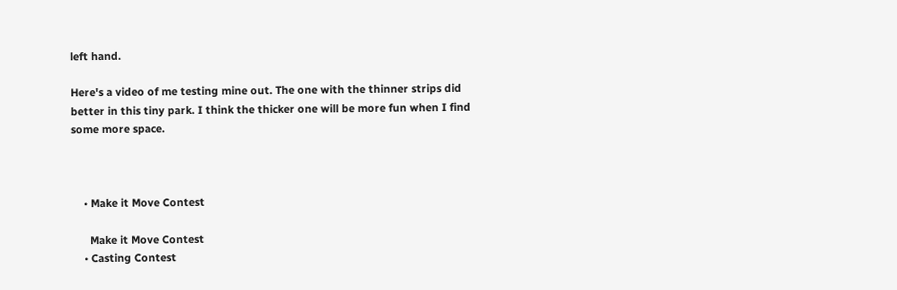left hand.

Here's a video of me testing mine out. The one with the thinner strips did better in this tiny park. I think the thicker one will be more fun when I find some more space.



    • Make it Move Contest

      Make it Move Contest
    • Casting Contest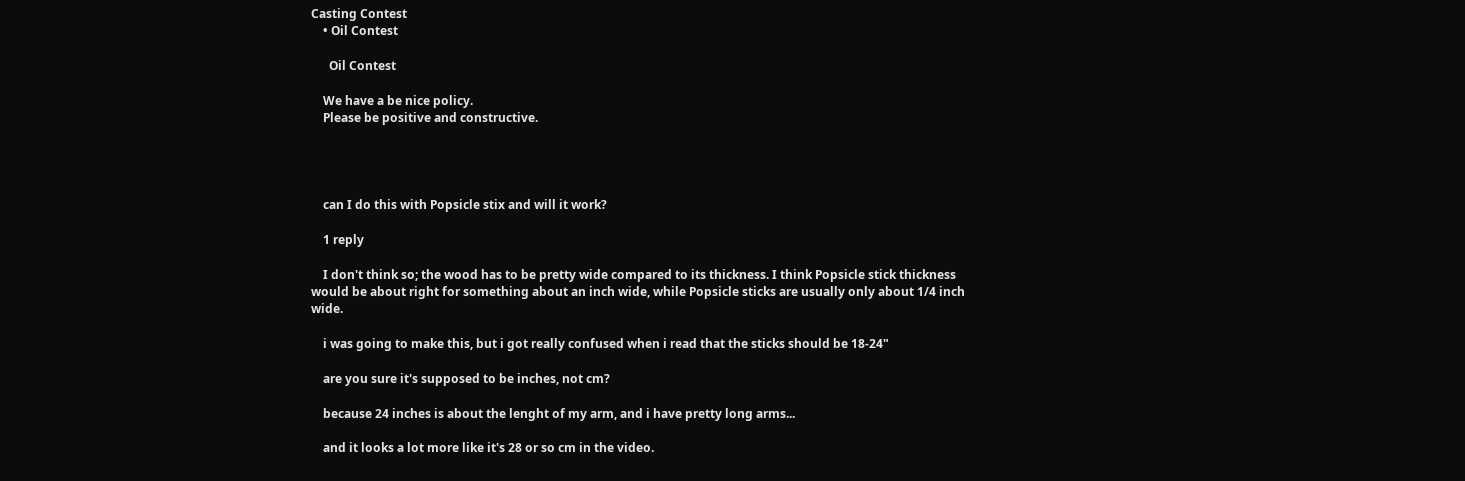Casting Contest
    • Oil Contest

      Oil Contest

    We have a be nice policy.
    Please be positive and constructive.




    can I do this with Popsicle stix and will it work?

    1 reply

    I don't think so; the wood has to be pretty wide compared to its thickness. I think Popsicle stick thickness would be about right for something about an inch wide, while Popsicle sticks are usually only about 1/4 inch wide.

    i was going to make this, but i got really confused when i read that the sticks should be 18-24"

    are you sure it's supposed to be inches, not cm?

    because 24 inches is about the lenght of my arm, and i have pretty long arms...

    and it looks a lot more like it's 28 or so cm in the video.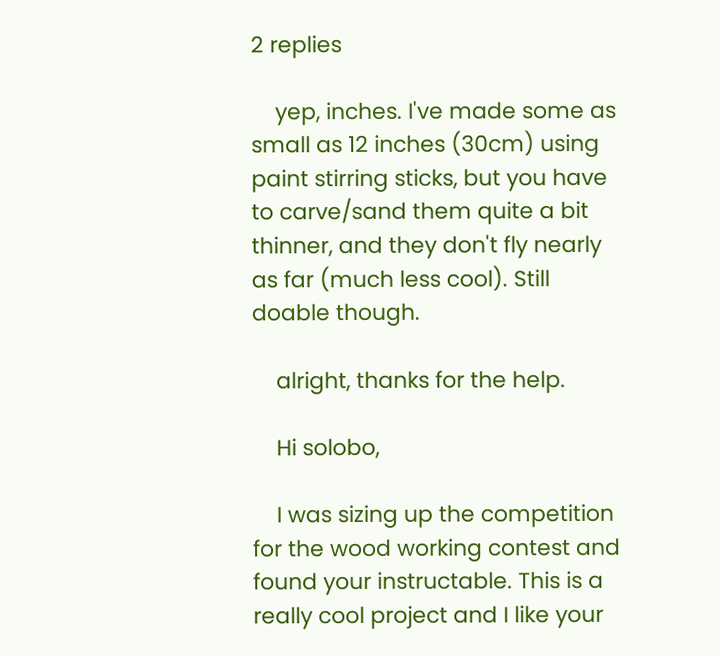2 replies

    yep, inches. I've made some as small as 12 inches (30cm) using paint stirring sticks, but you have to carve/sand them quite a bit thinner, and they don't fly nearly as far (much less cool). Still doable though.

    alright, thanks for the help.

    Hi solobo,

    I was sizing up the competition for the wood working contest and found your instructable. This is a really cool project and I like your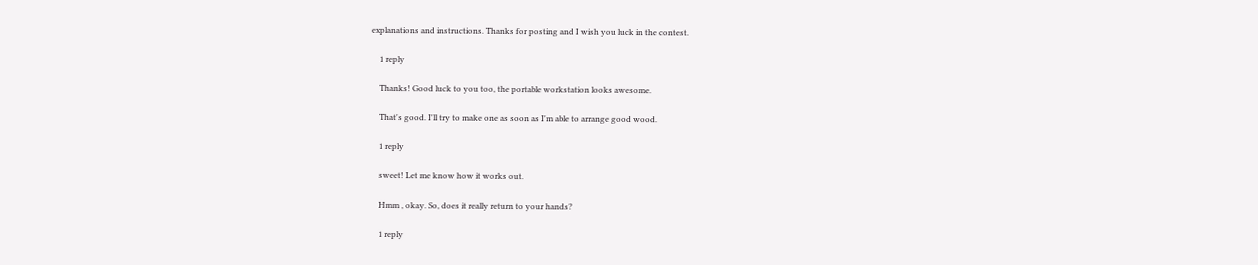explanations and instructions. Thanks for posting and I wish you luck in the contest.

    1 reply

    Thanks! Good luck to you too, the portable workstation looks awesome.

    That's good. I'll try to make one as soon as I'm able to arrange good wood.

    1 reply

    sweet! Let me know how it works out.

    Hmm , okay. So, does it really return to your hands?

    1 reply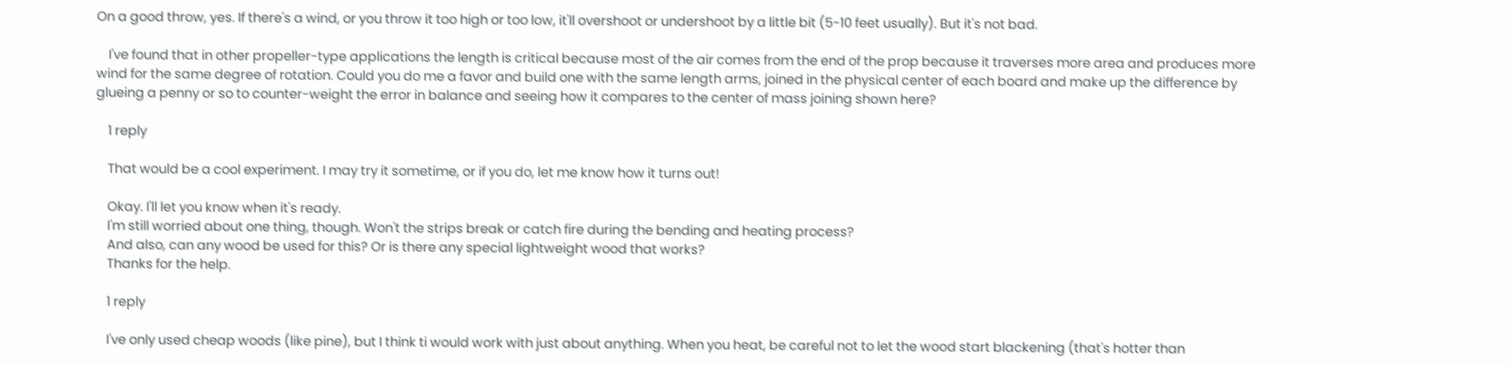On a good throw, yes. If there's a wind, or you throw it too high or too low, it'll overshoot or undershoot by a little bit (5-10 feet usually). But it's not bad.

    I've found that in other propeller-type applications the length is critical because most of the air comes from the end of the prop because it traverses more area and produces more wind for the same degree of rotation. Could you do me a favor and build one with the same length arms, joined in the physical center of each board and make up the difference by glueing a penny or so to counter-weight the error in balance and seeing how it compares to the center of mass joining shown here?

    1 reply

    That would be a cool experiment. I may try it sometime, or if you do, let me know how it turns out!

    Okay. I'll let you know when it's ready.
    I'm still worried about one thing, though. Won't the strips break or catch fire during the bending and heating process?
    And also, can any wood be used for this? Or is there any special lightweight wood that works?
    Thanks for the help.

    1 reply

    I've only used cheap woods (like pine), but I think ti would work with just about anything. When you heat, be careful not to let the wood start blackening (that's hotter than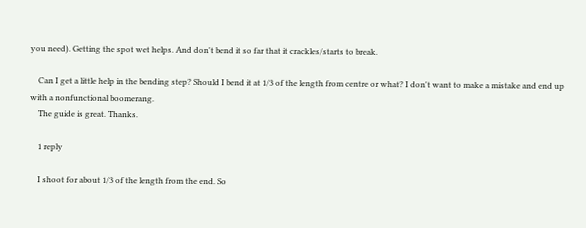you need). Getting the spot wet helps. And don't bend it so far that it crackles/starts to break.

    Can I get a little help in the bending step? Should I bend it at 1/3 of the length from centre or what? I don't want to make a mistake and end up with a nonfunctional boomerang.
    The guide is great. Thanks.

    1 reply

    I shoot for about 1/3 of the length from the end. So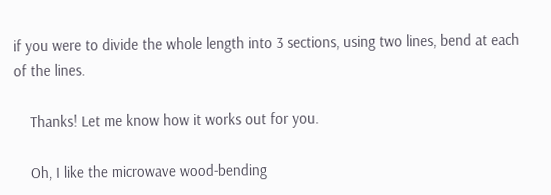if you were to divide the whole length into 3 sections, using two lines, bend at each of the lines.

    Thanks! Let me know how it works out for you.

    Oh, I like the microwave wood-bending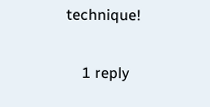technique!

    1 reply